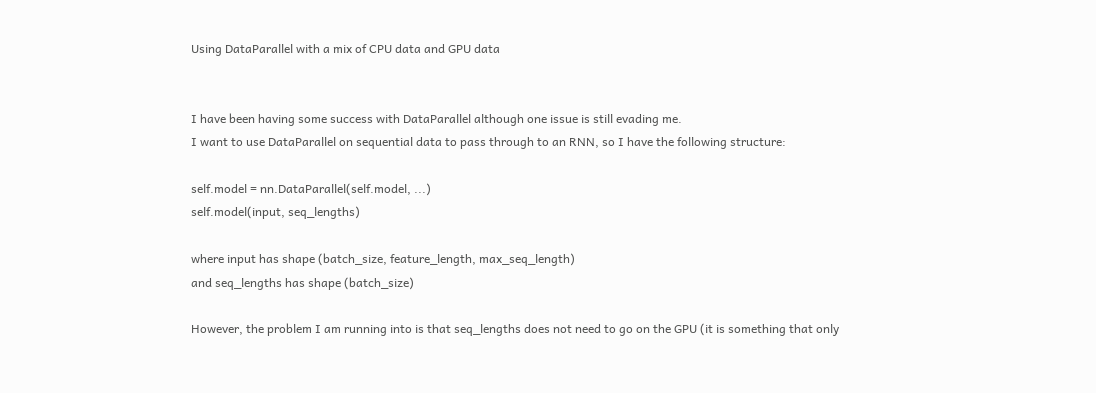Using DataParallel with a mix of CPU data and GPU data


I have been having some success with DataParallel although one issue is still evading me.
I want to use DataParallel on sequential data to pass through to an RNN, so I have the following structure:

self.model = nn.DataParallel(self.model, ...)
self.model(input, seq_lengths)

where input has shape (batch_size, feature_length, max_seq_length)
and seq_lengths has shape (batch_size)

However, the problem I am running into is that seq_lengths does not need to go on the GPU (it is something that only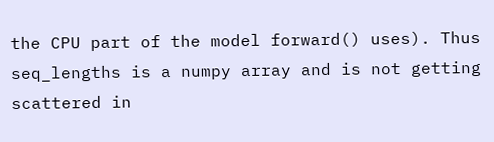the CPU part of the model forward() uses). Thus seq_lengths is a numpy array and is not getting scattered in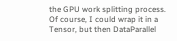the GPU work splitting process. Of course, I could wrap it in a Tensor, but then DataParallel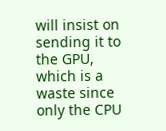will insist on sending it to the GPU, which is a waste since only the CPU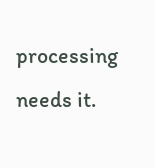processing needs it.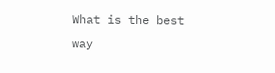What is the best way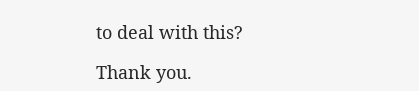to deal with this?

Thank you.